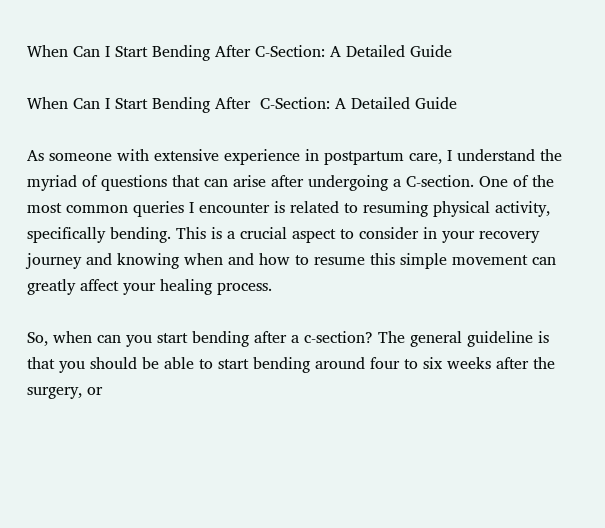When Can I Start Bending After C-Section: A Detailed Guide

When Can I Start Bending After  C-Section: A Detailed Guide

As someone with extensive experience in postpartum care, I understand the myriad of questions that can arise after undergoing a C-section. One of the most common queries I encounter is related to resuming physical activity, specifically bending. This is a crucial aspect to consider in your recovery journey and knowing when and how to resume this simple movement can greatly affect your healing process.

So, when can you start bending after a c-section? The general guideline is that you should be able to start bending around four to six weeks after the surgery, or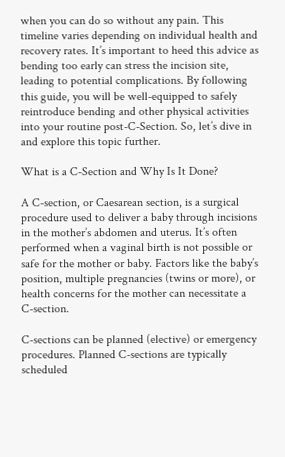when you can do so without any pain. This timeline varies depending on individual health and recovery rates. It’s important to heed this advice as bending too early can stress the incision site, leading to potential complications. By following this guide, you will be well-equipped to safely reintroduce bending and other physical activities into your routine post-C-Section. So, let’s dive in and explore this topic further.

What is a C-Section and Why Is It Done?

A C-section, or Caesarean section, is a surgical procedure used to deliver a baby through incisions in the mother’s abdomen and uterus. It’s often performed when a vaginal birth is not possible or safe for the mother or baby. Factors like the baby’s position, multiple pregnancies (twins or more), or health concerns for the mother can necessitate a C-section.

C-sections can be planned (elective) or emergency procedures. Planned C-sections are typically scheduled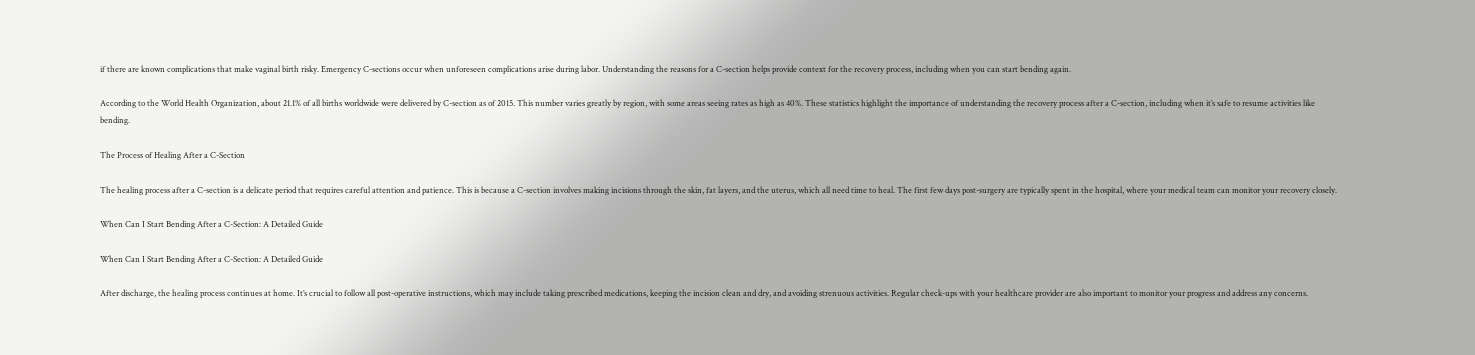if there are known complications that make vaginal birth risky. Emergency C-sections occur when unforeseen complications arise during labor. Understanding the reasons for a C-section helps provide context for the recovery process, including when you can start bending again.

According to the World Health Organization, about 21.1% of all births worldwide were delivered by C-section as of 2015. This number varies greatly by region, with some areas seeing rates as high as 40%. These statistics highlight the importance of understanding the recovery process after a C-section, including when it’s safe to resume activities like bending.

The Process of Healing After a C-Section

The healing process after a C-section is a delicate period that requires careful attention and patience. This is because a C-section involves making incisions through the skin, fat layers, and the uterus, which all need time to heal. The first few days post-surgery are typically spent in the hospital, where your medical team can monitor your recovery closely.

When Can I Start Bending After a C-Section: A Detailed Guide

When Can I Start Bending After a C-Section: A Detailed Guide

After discharge, the healing process continues at home. It’s crucial to follow all post-operative instructions, which may include taking prescribed medications, keeping the incision clean and dry, and avoiding strenuous activities. Regular check-ups with your healthcare provider are also important to monitor your progress and address any concerns.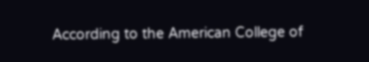According to the American College of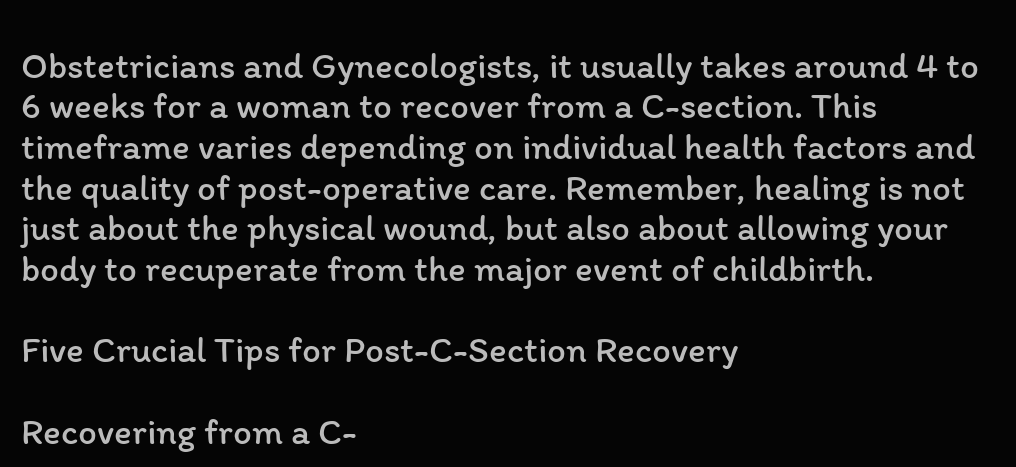Obstetricians and Gynecologists, it usually takes around 4 to 6 weeks for a woman to recover from a C-section. This timeframe varies depending on individual health factors and the quality of post-operative care. Remember, healing is not just about the physical wound, but also about allowing your body to recuperate from the major event of childbirth.

Five Crucial Tips for Post-C-Section Recovery

Recovering from a C-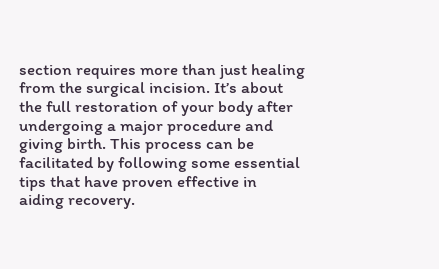section requires more than just healing from the surgical incision. It’s about the full restoration of your body after undergoing a major procedure and giving birth. This process can be facilitated by following some essential tips that have proven effective in aiding recovery.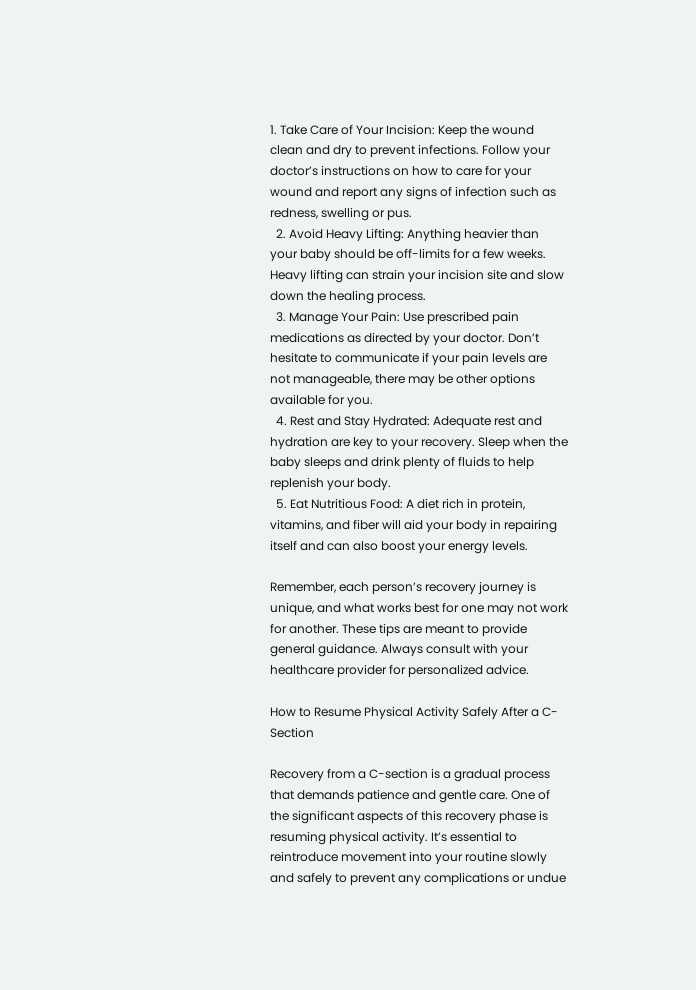1. Take Care of Your Incision: Keep the wound clean and dry to prevent infections. Follow your doctor’s instructions on how to care for your wound and report any signs of infection such as redness, swelling or pus.
  2. Avoid Heavy Lifting: Anything heavier than your baby should be off-limits for a few weeks. Heavy lifting can strain your incision site and slow down the healing process.
  3. Manage Your Pain: Use prescribed pain medications as directed by your doctor. Don’t hesitate to communicate if your pain levels are not manageable, there may be other options available for you.
  4. Rest and Stay Hydrated: Adequate rest and hydration are key to your recovery. Sleep when the baby sleeps and drink plenty of fluids to help replenish your body.
  5. Eat Nutritious Food: A diet rich in protein, vitamins, and fiber will aid your body in repairing itself and can also boost your energy levels.

Remember, each person’s recovery journey is unique, and what works best for one may not work for another. These tips are meant to provide general guidance. Always consult with your healthcare provider for personalized advice.

How to Resume Physical Activity Safely After a C-Section

Recovery from a C-section is a gradual process that demands patience and gentle care. One of the significant aspects of this recovery phase is resuming physical activity. It’s essential to reintroduce movement into your routine slowly and safely to prevent any complications or undue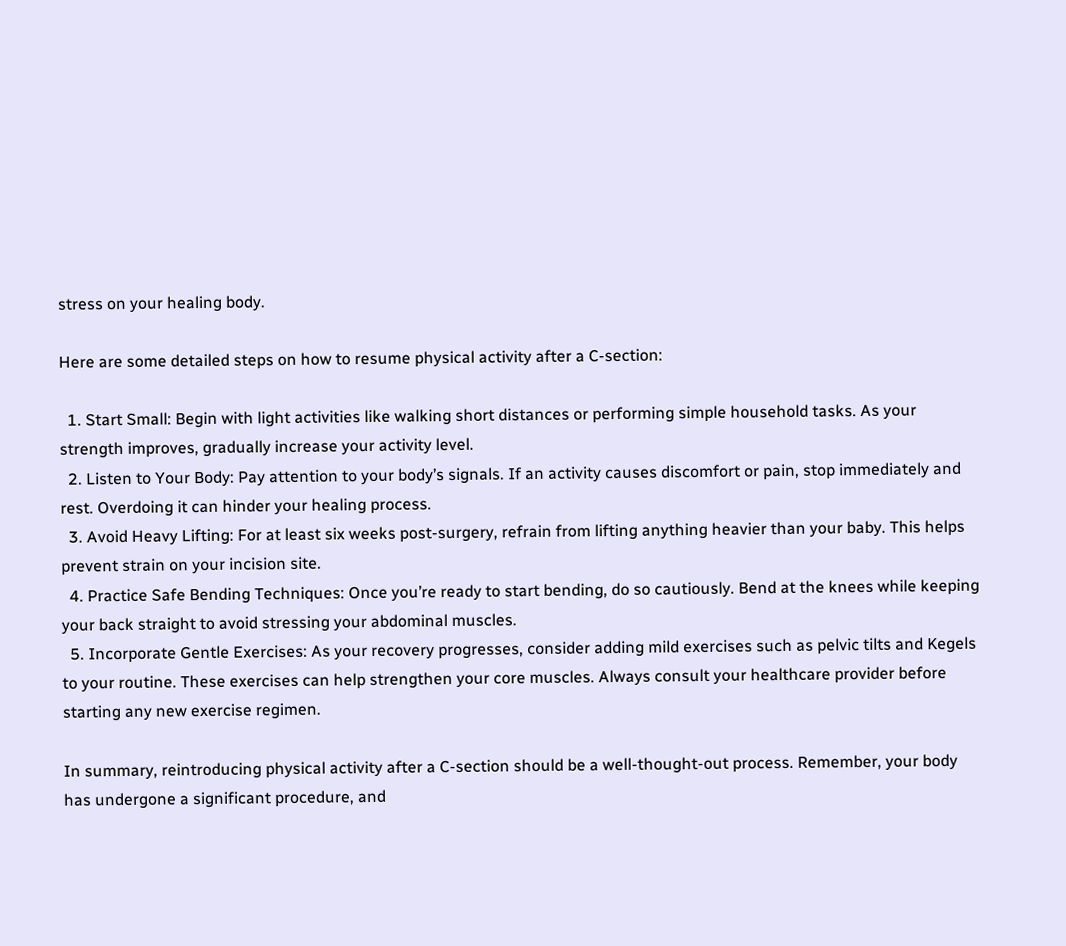stress on your healing body.

Here are some detailed steps on how to resume physical activity after a C-section:

  1. Start Small: Begin with light activities like walking short distances or performing simple household tasks. As your strength improves, gradually increase your activity level.
  2. Listen to Your Body: Pay attention to your body’s signals. If an activity causes discomfort or pain, stop immediately and rest. Overdoing it can hinder your healing process.
  3. Avoid Heavy Lifting: For at least six weeks post-surgery, refrain from lifting anything heavier than your baby. This helps prevent strain on your incision site.
  4. Practice Safe Bending Techniques: Once you’re ready to start bending, do so cautiously. Bend at the knees while keeping your back straight to avoid stressing your abdominal muscles.
  5. Incorporate Gentle Exercises: As your recovery progresses, consider adding mild exercises such as pelvic tilts and Kegels to your routine. These exercises can help strengthen your core muscles. Always consult your healthcare provider before starting any new exercise regimen.

In summary, reintroducing physical activity after a C-section should be a well-thought-out process. Remember, your body has undergone a significant procedure, and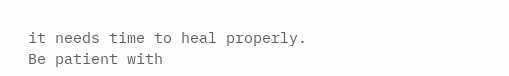it needs time to heal properly. Be patient with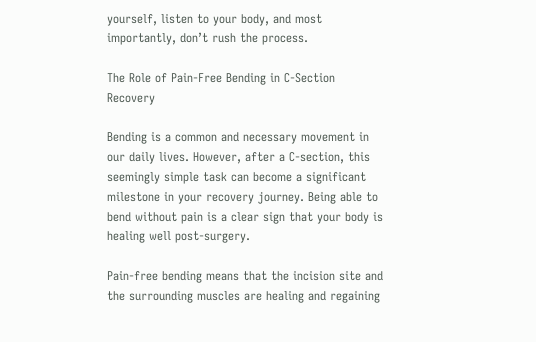yourself, listen to your body, and most importantly, don’t rush the process.

The Role of Pain-Free Bending in C-Section Recovery

Bending is a common and necessary movement in our daily lives. However, after a C-section, this seemingly simple task can become a significant milestone in your recovery journey. Being able to bend without pain is a clear sign that your body is healing well post-surgery.

Pain-free bending means that the incision site and the surrounding muscles are healing and regaining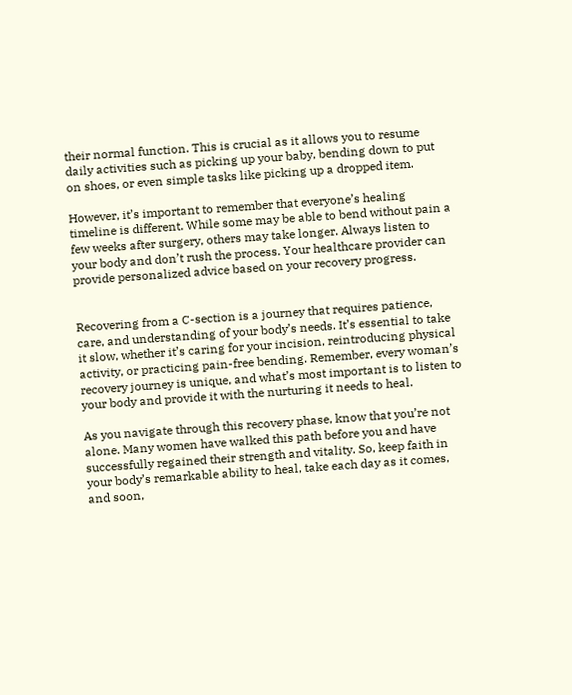their normal function. This is crucial as it allows you to resume daily activities such as picking up your baby, bending down to put on shoes, or even simple tasks like picking up a dropped item.

However, it’s important to remember that everyone’s healing timeline is different. While some may be able to bend without pain a few weeks after surgery, others may take longer. Always listen to your body and don’t rush the process. Your healthcare provider can provide personalized advice based on your recovery progress.


Recovering from a C-section is a journey that requires patience, care, and understanding of your body’s needs. It’s essential to take it slow, whether it’s caring for your incision, reintroducing physical activity, or practicing pain-free bending. Remember, every woman’s recovery journey is unique, and what’s most important is to listen to your body and provide it with the nurturing it needs to heal.

As you navigate through this recovery phase, know that you’re not alone. Many women have walked this path before you and have successfully regained their strength and vitality. So, keep faith in your body’s remarkable ability to heal, take each day as it comes, and soon,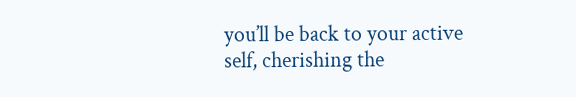you’ll be back to your active self, cherishing the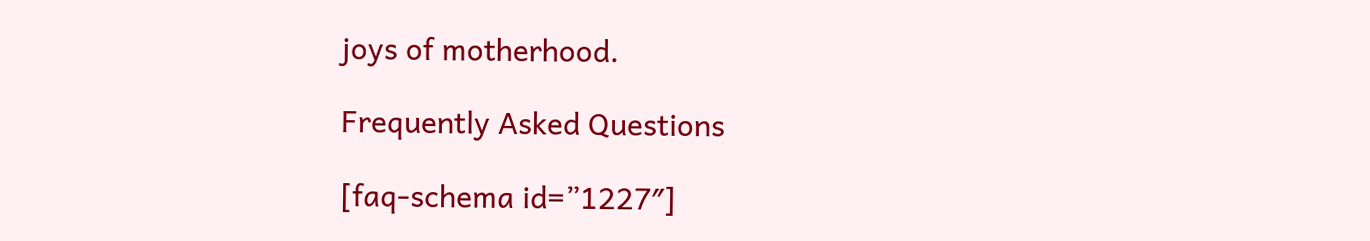joys of motherhood.

Frequently Asked Questions

[faq-schema id=”1227″]